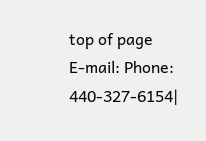top of page
E-mail: Phone: 440-327-6154|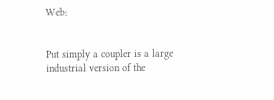Web:


Put simply a coupler is a large industrial version of the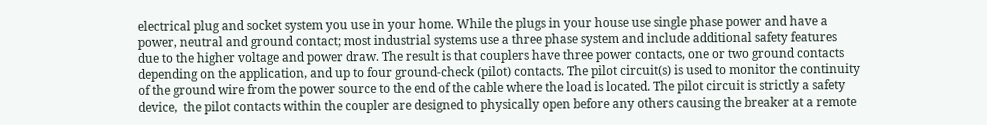electrical plug and socket system you use in your home. While the plugs in your house use single phase power and have a power, neutral and ground contact; most industrial systems use a three phase system and include additional safety features due to the higher voltage and power draw. The result is that couplers have three power contacts, one or two ground contacts depending on the application, and up to four ground-check (pilot) contacts. The pilot circuit(s) is used to monitor the continuity of the ground wire from the power source to the end of the cable where the load is located. The pilot circuit is strictly a safety device,  the pilot contacts within the coupler are designed to physically open before any others causing the breaker at a remote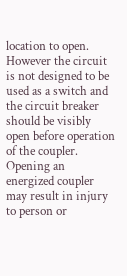location to open. However the circuit is not designed to be used as a switch and the circuit breaker should be visibly open before operation of the coupler. Opening an energized coupler may result in injury to person or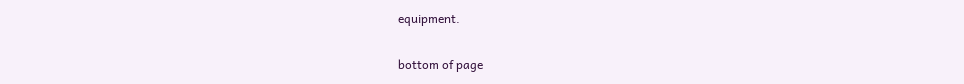equipment.

bottom of page